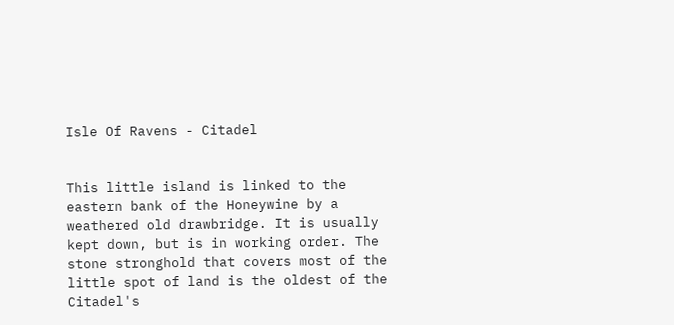Isle Of Ravens - Citadel


This little island is linked to the eastern bank of the Honeywine by a weathered old drawbridge. It is usually kept down, but is in working order. The stone stronghold that covers most of the little spot of land is the oldest of the Citadel's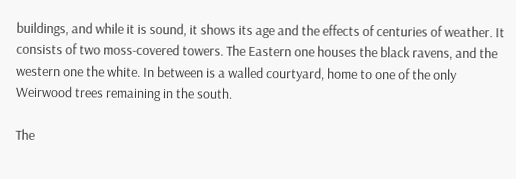buildings, and while it is sound, it shows its age and the effects of centuries of weather. It consists of two moss-covered towers. The Eastern one houses the black ravens, and the western one the white. In between is a walled courtyard, home to one of the only Weirwood trees remaining in the south.

The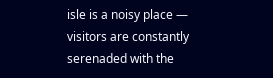isle is a noisy place — visitors are constantly serenaded with the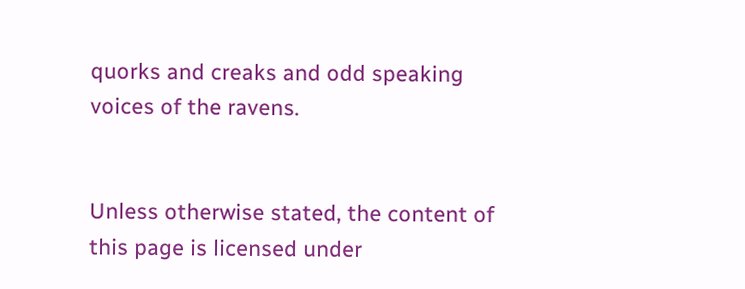quorks and creaks and odd speaking voices of the ravens.


Unless otherwise stated, the content of this page is licensed under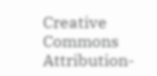Creative Commons Attribution-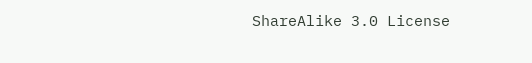ShareAlike 3.0 License